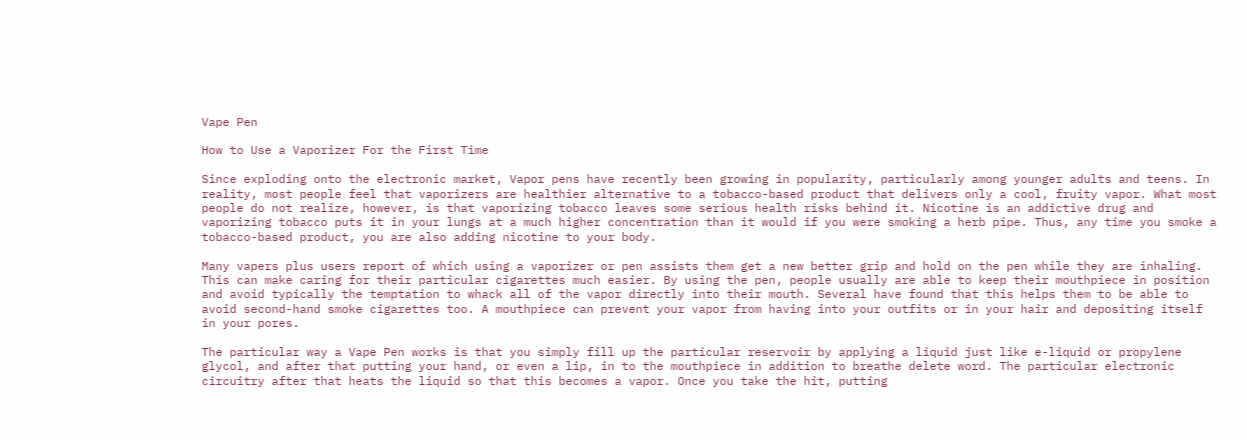Vape Pen

How to Use a Vaporizer For the First Time

Since exploding onto the electronic market, Vapor pens have recently been growing in popularity, particularly among younger adults and teens. In reality, most people feel that vaporizers are healthier alternative to a tobacco-based product that delivers only a cool, fruity vapor. What most people do not realize, however, is that vaporizing tobacco leaves some serious health risks behind it. Nicotine is an addictive drug and vaporizing tobacco puts it in your lungs at a much higher concentration than it would if you were smoking a herb pipe. Thus, any time you smoke a tobacco-based product, you are also adding nicotine to your body.

Many vapers plus users report of which using a vaporizer or pen assists them get a new better grip and hold on the pen while they are inhaling. This can make caring for their particular cigarettes much easier. By using the pen, people usually are able to keep their mouthpiece in position and avoid typically the temptation to whack all of the vapor directly into their mouth. Several have found that this helps them to be able to avoid second-hand smoke cigarettes too. A mouthpiece can prevent your vapor from having into your outfits or in your hair and depositing itself in your pores.

The particular way a Vape Pen works is that you simply fill up the particular reservoir by applying a liquid just like e-liquid or propylene glycol, and after that putting your hand, or even a lip, in to the mouthpiece in addition to breathe delete word. The particular electronic circuitry after that heats the liquid so that this becomes a vapor. Once you take the hit, putting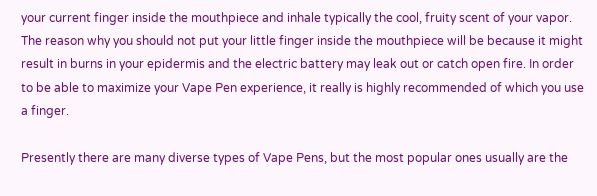your current finger inside the mouthpiece and inhale typically the cool, fruity scent of your vapor. The reason why you should not put your little finger inside the mouthpiece will be because it might result in burns in your epidermis and the electric battery may leak out or catch open fire. In order to be able to maximize your Vape Pen experience, it really is highly recommended of which you use a finger.

Presently there are many diverse types of Vape Pens, but the most popular ones usually are the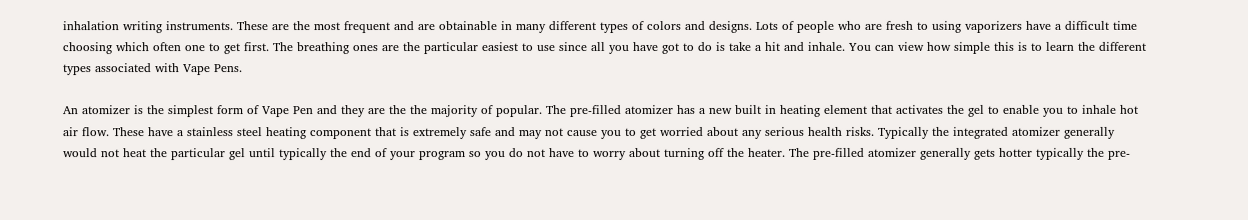inhalation writing instruments. These are the most frequent and are obtainable in many different types of colors and designs. Lots of people who are fresh to using vaporizers have a difficult time choosing which often one to get first. The breathing ones are the particular easiest to use since all you have got to do is take a hit and inhale. You can view how simple this is to learn the different types associated with Vape Pens.

An atomizer is the simplest form of Vape Pen and they are the the majority of popular. The pre-filled atomizer has a new built in heating element that activates the gel to enable you to inhale hot air flow. These have a stainless steel heating component that is extremely safe and may not cause you to get worried about any serious health risks. Typically the integrated atomizer generally would not heat the particular gel until typically the end of your program so you do not have to worry about turning off the heater. The pre-filled atomizer generally gets hotter typically the pre-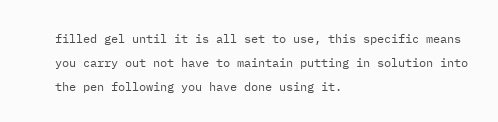filled gel until it is all set to use, this specific means you carry out not have to maintain putting in solution into the pen following you have done using it.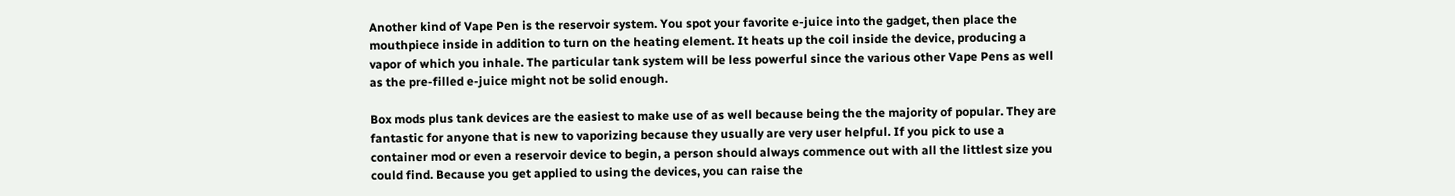Another kind of Vape Pen is the reservoir system. You spot your favorite e-juice into the gadget, then place the mouthpiece inside in addition to turn on the heating element. It heats up the coil inside the device, producing a vapor of which you inhale. The particular tank system will be less powerful since the various other Vape Pens as well as the pre-filled e-juice might not be solid enough.

Box mods plus tank devices are the easiest to make use of as well because being the the majority of popular. They are fantastic for anyone that is new to vaporizing because they usually are very user helpful. If you pick to use a container mod or even a reservoir device to begin, a person should always commence out with all the littlest size you could find. Because you get applied to using the devices, you can raise the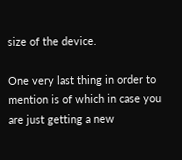size of the device.

One very last thing in order to mention is of which in case you are just getting a new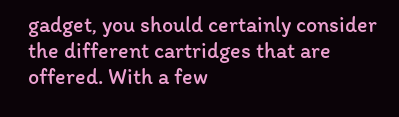gadget, you should certainly consider the different cartridges that are offered. With a few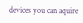devices you can aquire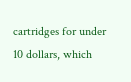cartridges for under 10 dollars, which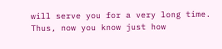will serve you for a very long time. Thus, now you know just how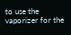to use the vaporizer for the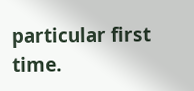particular first time.